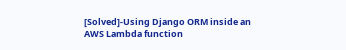[Solved]-Using Django ORM inside an AWS Lambda function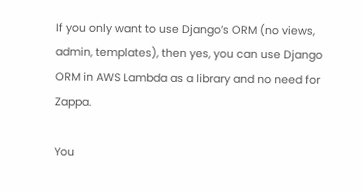If you only want to use Django’s ORM (no views, admin, templates), then yes, you can use Django ORM in AWS Lambda as a library and no need for Zappa.

You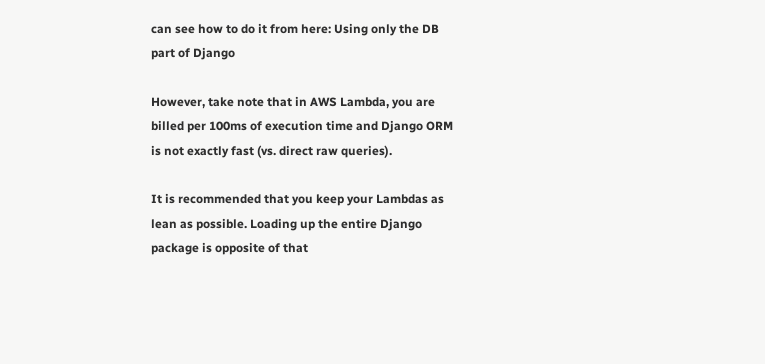can see how to do it from here: Using only the DB part of Django

However, take note that in AWS Lambda, you are billed per 100ms of execution time and Django ORM is not exactly fast (vs. direct raw queries).

It is recommended that you keep your Lambdas as lean as possible. Loading up the entire Django package is opposite of that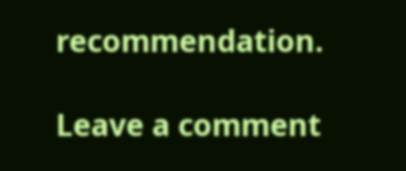recommendation.

Leave a comment